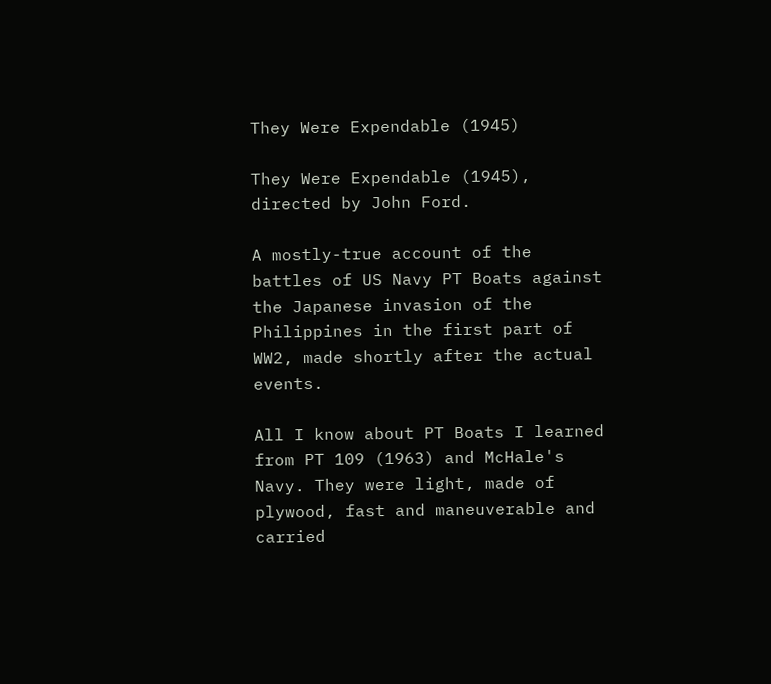They Were Expendable (1945)

They Were Expendable (1945), directed by John Ford.

A mostly-true account of the battles of US Navy PT Boats against the Japanese invasion of the Philippines in the first part of WW2, made shortly after the actual events.

All I know about PT Boats I learned from PT 109 (1963) and McHale's Navy. They were light, made of plywood, fast and maneuverable and carried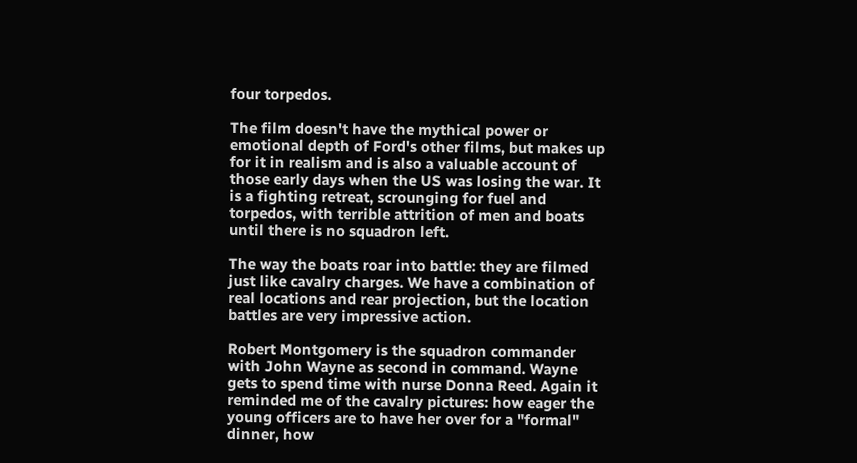four torpedos.

The film doesn't have the mythical power or emotional depth of Ford's other films, but makes up for it in realism and is also a valuable account of those early days when the US was losing the war. It is a fighting retreat, scrounging for fuel and torpedos, with terrible attrition of men and boats until there is no squadron left.

The way the boats roar into battle: they are filmed just like cavalry charges. We have a combination of real locations and rear projection, but the location battles are very impressive action.

Robert Montgomery is the squadron commander with John Wayne as second in command. Wayne gets to spend time with nurse Donna Reed. Again it reminded me of the cavalry pictures: how eager the young officers are to have her over for a "formal" dinner, how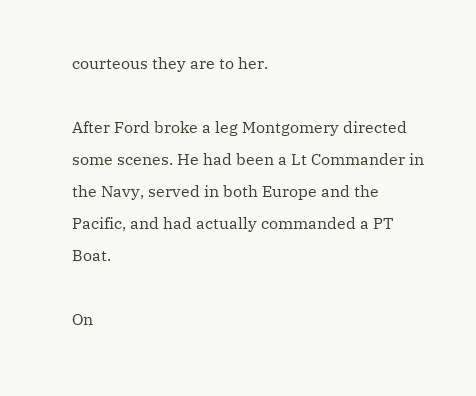courteous they are to her.

After Ford broke a leg Montgomery directed some scenes. He had been a Lt Commander in the Navy, served in both Europe and the Pacific, and had actually commanded a PT Boat.

On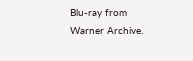Blu-ray from Warner Archive.